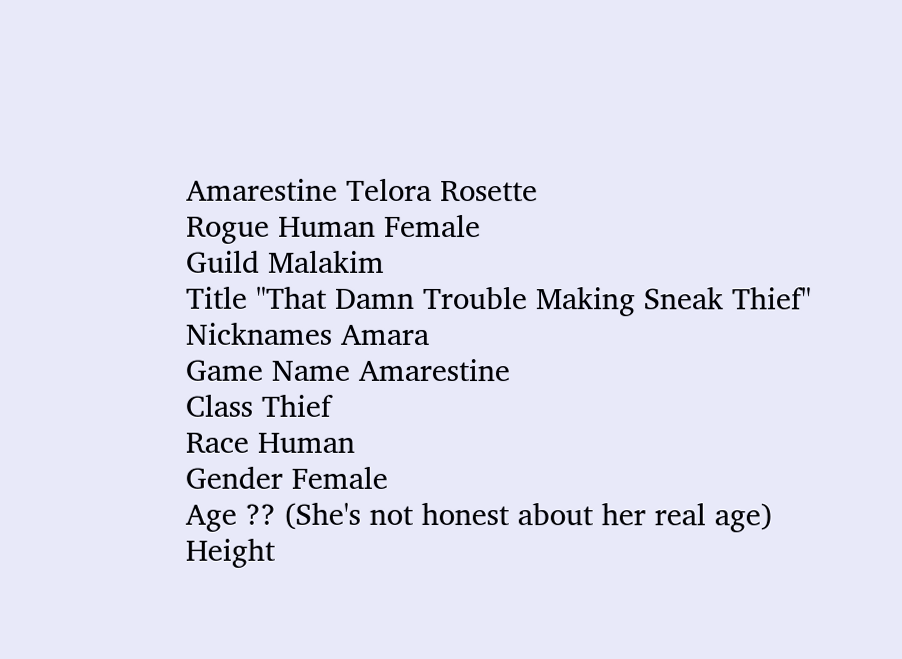Amarestine Telora Rosette
Rogue Human Female
Guild Malakim
Title "That Damn Trouble Making Sneak Thief"
Nicknames Amara
Game Name Amarestine
Class Thief
Race Human
Gender Female
Age ?? (She's not honest about her real age)
Height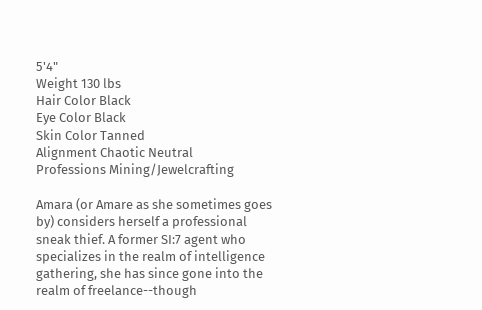5'4"
Weight 130 lbs
Hair Color Black
Eye Color Black
Skin Color Tanned
Alignment Chaotic Neutral
Professions Mining/Jewelcrafting

Amara (or Amare as she sometimes goes by) considers herself a professional sneak thief. A former SI:7 agent who specializes in the realm of intelligence gathering, she has since gone into the realm of freelance--though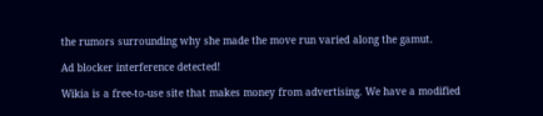the rumors surrounding why she made the move run varied along the gamut.

Ad blocker interference detected!

Wikia is a free-to-use site that makes money from advertising. We have a modified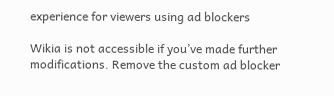experience for viewers using ad blockers

Wikia is not accessible if you’ve made further modifications. Remove the custom ad blocker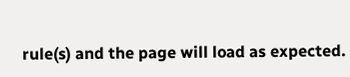rule(s) and the page will load as expected.